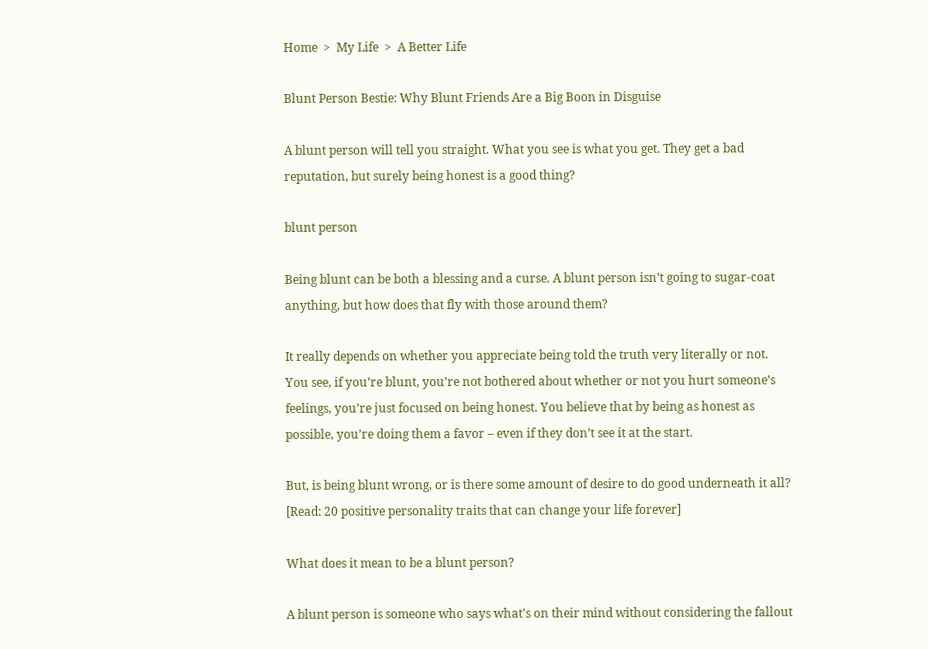Home  >  My Life  >  A Better Life

Blunt Person Bestie: Why Blunt Friends Are a Big Boon in Disguise

A blunt person will tell you straight. What you see is what you get. They get a bad reputation, but surely being honest is a good thing?

blunt person

Being blunt can be both a blessing and a curse. A blunt person isn’t going to sugar-coat anything, but how does that fly with those around them?

It really depends on whether you appreciate being told the truth very literally or not. You see, if you’re blunt, you’re not bothered about whether or not you hurt someone’s feelings, you’re just focused on being honest. You believe that by being as honest as possible, you’re doing them a favor – even if they don’t see it at the start.

But, is being blunt wrong, or is there some amount of desire to do good underneath it all? [Read: 20 positive personality traits that can change your life forever]

What does it mean to be a blunt person?

A blunt person is someone who says what’s on their mind without considering the fallout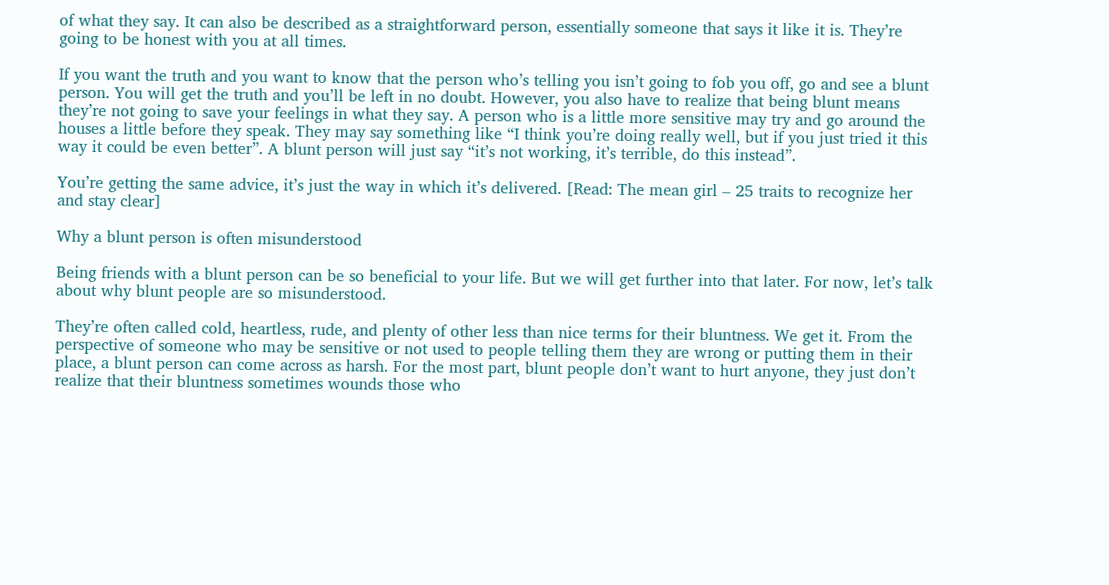of what they say. It can also be described as a straightforward person, essentially someone that says it like it is. They’re going to be honest with you at all times.

If you want the truth and you want to know that the person who’s telling you isn’t going to fob you off, go and see a blunt person. You will get the truth and you’ll be left in no doubt. However, you also have to realize that being blunt means they’re not going to save your feelings in what they say. A person who is a little more sensitive may try and go around the houses a little before they speak. They may say something like “I think you’re doing really well, but if you just tried it this way it could be even better”. A blunt person will just say “it’s not working, it’s terrible, do this instead”.

You’re getting the same advice, it’s just the way in which it’s delivered. [Read: The mean girl – 25 traits to recognize her and stay clear]

Why a blunt person is often misunderstood

Being friends with a blunt person can be so beneficial to your life. But we will get further into that later. For now, let’s talk about why blunt people are so misunderstood.

They’re often called cold, heartless, rude, and plenty of other less than nice terms for their bluntness. We get it. From the perspective of someone who may be sensitive or not used to people telling them they are wrong or putting them in their place, a blunt person can come across as harsh. For the most part, blunt people don’t want to hurt anyone, they just don’t realize that their bluntness sometimes wounds those who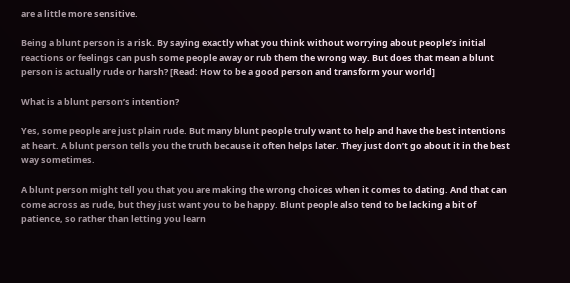are a little more sensitive.

Being a blunt person is a risk. By saying exactly what you think without worrying about people’s initial reactions or feelings can push some people away or rub them the wrong way. But does that mean a blunt person is actually rude or harsh? [Read: How to be a good person and transform your world]

What is a blunt person’s intention?

Yes, some people are just plain rude. But many blunt people truly want to help and have the best intentions at heart. A blunt person tells you the truth because it often helps later. They just don’t go about it in the best way sometimes.

A blunt person might tell you that you are making the wrong choices when it comes to dating. And that can come across as rude, but they just want you to be happy. Blunt people also tend to be lacking a bit of patience, so rather than letting you learn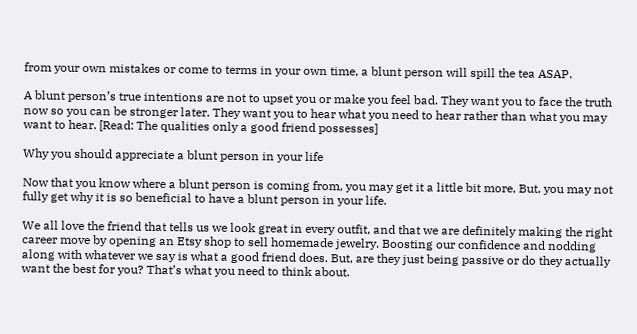from your own mistakes or come to terms in your own time, a blunt person will spill the tea ASAP.

A blunt person’s true intentions are not to upset you or make you feel bad. They want you to face the truth now so you can be stronger later. They want you to hear what you need to hear rather than what you may want to hear. [Read: The qualities only a good friend possesses]

Why you should appreciate a blunt person in your life

Now that you know where a blunt person is coming from, you may get it a little bit more, But, you may not fully get why it is so beneficial to have a blunt person in your life.

We all love the friend that tells us we look great in every outfit, and that we are definitely making the right career move by opening an Etsy shop to sell homemade jewelry. Boosting our confidence and nodding along with whatever we say is what a good friend does. But, are they just being passive or do they actually want the best for you? That’s what you need to think about.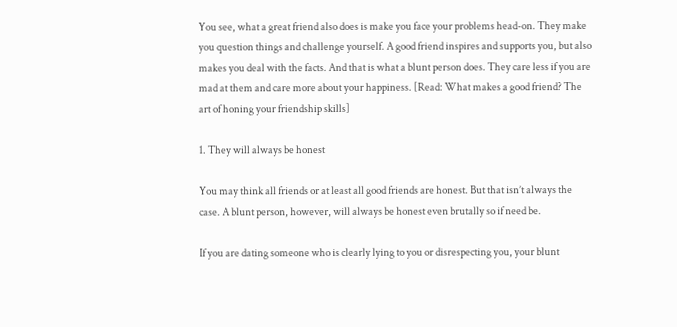You see, what a great friend also does is make you face your problems head-on. They make you question things and challenge yourself. A good friend inspires and supports you, but also makes you deal with the facts. And that is what a blunt person does. They care less if you are mad at them and care more about your happiness. [Read: What makes a good friend? The art of honing your friendship skills]

1. They will always be honest

You may think all friends or at least all good friends are honest. But that isn’t always the case. A blunt person, however, will always be honest even brutally so if need be.

If you are dating someone who is clearly lying to you or disrespecting you, your blunt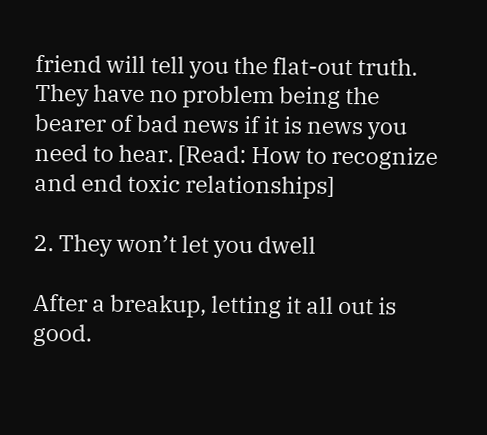friend will tell you the flat-out truth. They have no problem being the bearer of bad news if it is news you need to hear. [Read: How to recognize and end toxic relationships]

2. They won’t let you dwell

After a breakup, letting it all out is good.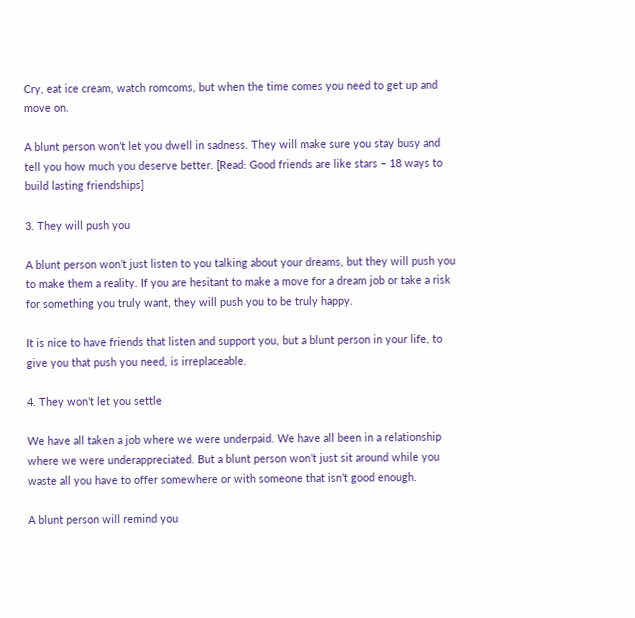Cry, eat ice cream, watch romcoms, but when the time comes you need to get up and move on.

A blunt person won’t let you dwell in sadness. They will make sure you stay busy and tell you how much you deserve better. [Read: Good friends are like stars – 18 ways to build lasting friendships]

3. They will push you

A blunt person won’t just listen to you talking about your dreams, but they will push you to make them a reality. If you are hesitant to make a move for a dream job or take a risk for something you truly want, they will push you to be truly happy.

It is nice to have friends that listen and support you, but a blunt person in your life, to give you that push you need, is irreplaceable.

4. They won’t let you settle

We have all taken a job where we were underpaid. We have all been in a relationship where we were underappreciated. But a blunt person won’t just sit around while you waste all you have to offer somewhere or with someone that isn’t good enough.

A blunt person will remind you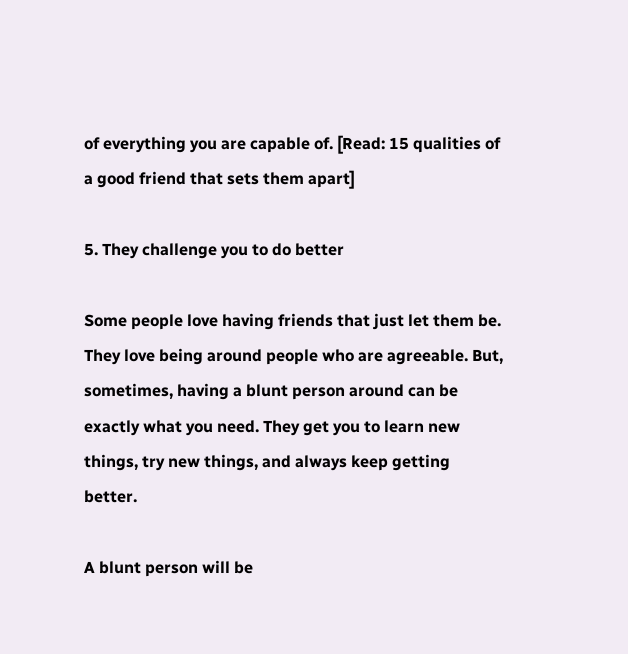of everything you are capable of. [Read: 15 qualities of a good friend that sets them apart]

5. They challenge you to do better

Some people love having friends that just let them be. They love being around people who are agreeable. But, sometimes, having a blunt person around can be exactly what you need. They get you to learn new things, try new things, and always keep getting better.

A blunt person will be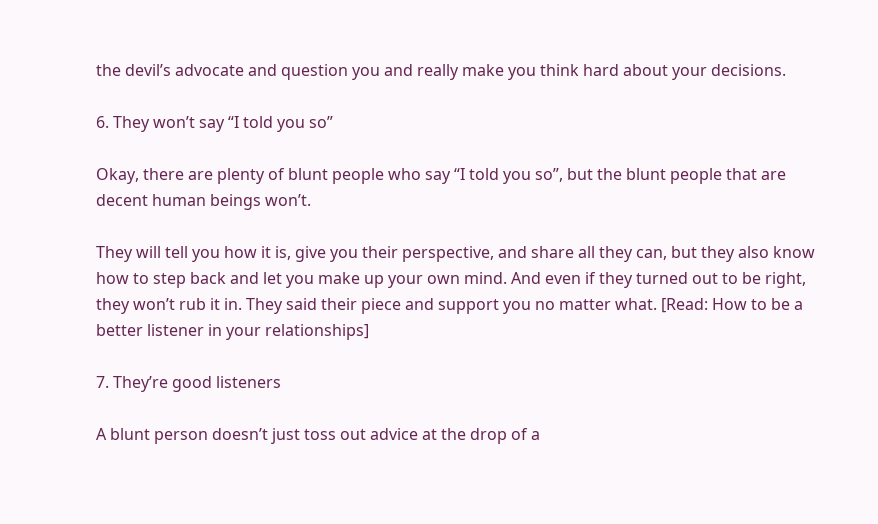the devil’s advocate and question you and really make you think hard about your decisions.

6. They won’t say “I told you so”

Okay, there are plenty of blunt people who say “I told you so”, but the blunt people that are decent human beings won’t.

They will tell you how it is, give you their perspective, and share all they can, but they also know how to step back and let you make up your own mind. And even if they turned out to be right, they won’t rub it in. They said their piece and support you no matter what. [Read: How to be a better listener in your relationships]

7. They’re good listeners

A blunt person doesn’t just toss out advice at the drop of a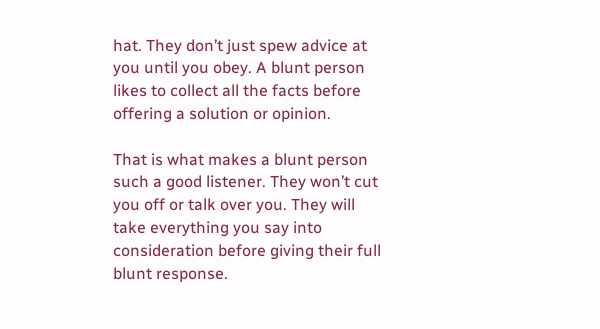hat. They don’t just spew advice at you until you obey. A blunt person likes to collect all the facts before offering a solution or opinion.

That is what makes a blunt person such a good listener. They won’t cut you off or talk over you. They will take everything you say into consideration before giving their full blunt response.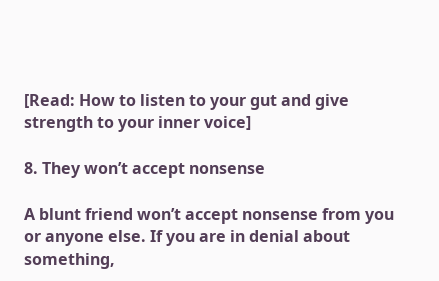[Read: How to listen to your gut and give strength to your inner voice]

8. They won’t accept nonsense

A blunt friend won’t accept nonsense from you or anyone else. If you are in denial about something,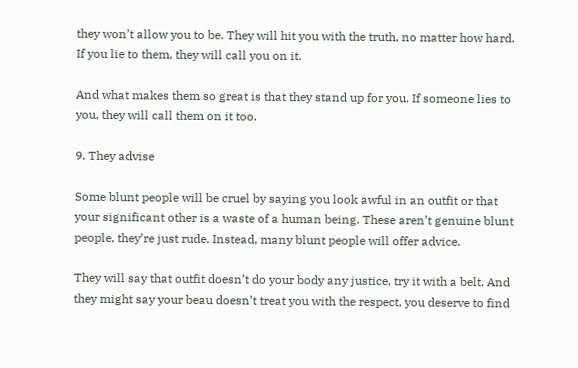they won’t allow you to be. They will hit you with the truth, no matter how hard. If you lie to them, they will call you on it.

And what makes them so great is that they stand up for you. If someone lies to you, they will call them on it too.

9. They advise

Some blunt people will be cruel by saying you look awful in an outfit or that your significant other is a waste of a human being. These aren’t genuine blunt people, they’re just rude. Instead, many blunt people will offer advice.

They will say that outfit doesn’t do your body any justice, try it with a belt. And they might say your beau doesn’t treat you with the respect, you deserve to find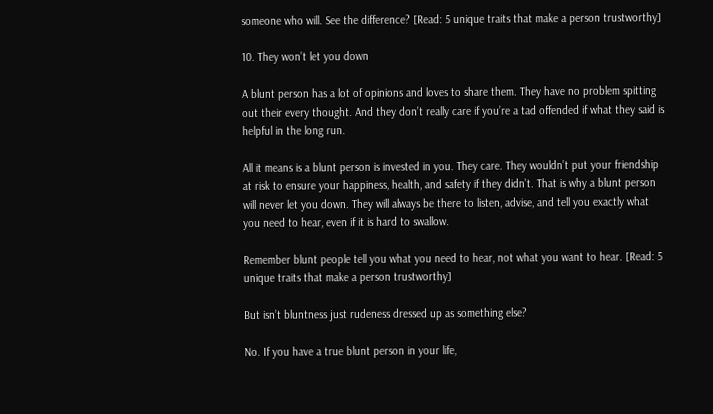someone who will. See the difference? [Read: 5 unique traits that make a person trustworthy]

10. They won’t let you down

A blunt person has a lot of opinions and loves to share them. They have no problem spitting out their every thought. And they don’t really care if you’re a tad offended if what they said is helpful in the long run.

All it means is a blunt person is invested in you. They care. They wouldn’t put your friendship at risk to ensure your happiness, health, and safety if they didn’t. That is why a blunt person will never let you down. They will always be there to listen, advise, and tell you exactly what you need to hear, even if it is hard to swallow.

Remember blunt people tell you what you need to hear, not what you want to hear. [Read: 5 unique traits that make a person trustworthy]

But isn’t bluntness just rudeness dressed up as something else?

No. If you have a true blunt person in your life,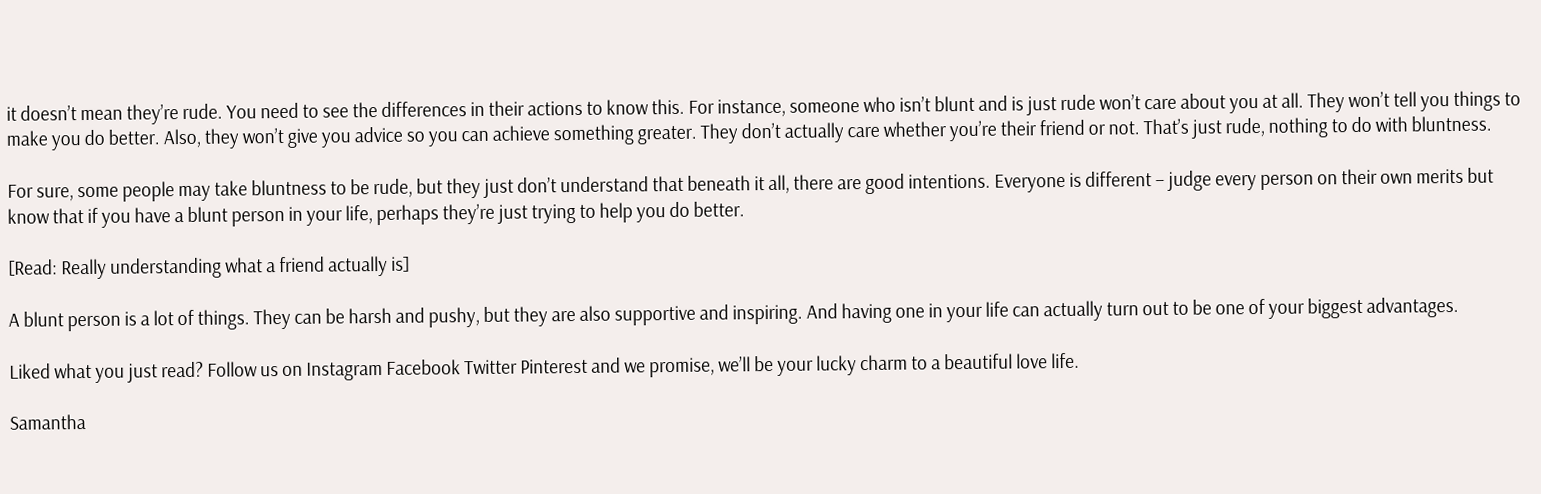it doesn’t mean they’re rude. You need to see the differences in their actions to know this. For instance, someone who isn’t blunt and is just rude won’t care about you at all. They won’t tell you things to make you do better. Also, they won’t give you advice so you can achieve something greater. They don’t actually care whether you’re their friend or not. That’s just rude, nothing to do with bluntness.

For sure, some people may take bluntness to be rude, but they just don’t understand that beneath it all, there are good intentions. Everyone is different – judge every person on their own merits but know that if you have a blunt person in your life, perhaps they’re just trying to help you do better.

[Read: Really understanding what a friend actually is]

A blunt person is a lot of things. They can be harsh and pushy, but they are also supportive and inspiring. And having one in your life can actually turn out to be one of your biggest advantages.

Liked what you just read? Follow us on Instagram Facebook Twitter Pinterest and we promise, we’ll be your lucky charm to a beautiful love life.

Samantha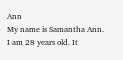Ann
My name is Samantha Ann. I am 28 years old. It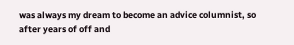was always my dream to become an advice columnist, so after years of off and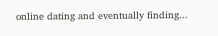online dating and eventually finding...